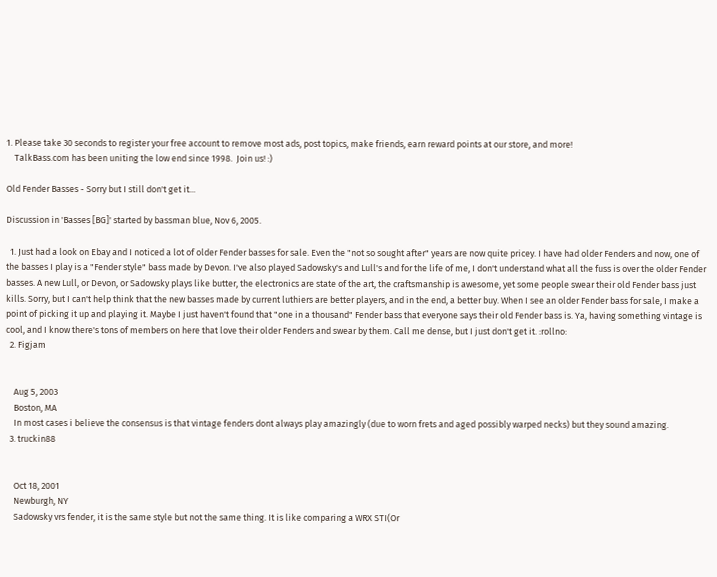1. Please take 30 seconds to register your free account to remove most ads, post topics, make friends, earn reward points at our store, and more!
    TalkBass.com has been uniting the low end since 1998.  Join us! :)

Old Fender Basses - Sorry but I still don't get it...

Discussion in 'Basses [BG]' started by bassman blue, Nov 6, 2005.

  1. Just had a look on Ebay and I noticed a lot of older Fender basses for sale. Even the "not so sought after" years are now quite pricey. I have had older Fenders and now, one of the basses I play is a "Fender style" bass made by Devon. I've also played Sadowsky's and Lull's and for the life of me, I don't understand what all the fuss is over the older Fender basses. A new Lull, or Devon, or Sadowsky plays like butter, the electronics are state of the art, the craftsmanship is awesome, yet some people swear their old Fender bass just kills. Sorry, but I can't help think that the new basses made by current luthiers are better players, and in the end, a better buy. When I see an older Fender bass for sale, I make a point of picking it up and playing it. Maybe I just haven't found that "one in a thousand" Fender bass that everyone says their old Fender bass is. Ya, having something vintage is cool, and I know there's tons of members on here that love their older Fenders and swear by them. Call me dense, but I just don't get it. :rollno:
  2. Figjam


    Aug 5, 2003
    Boston, MA
    In most cases i believe the consensus is that vintage fenders dont always play amazingly (due to worn frets and aged possibly warped necks) but they sound amazing.
  3. truckin88


    Oct 18, 2001
    Newburgh, NY
    Sadowsky vrs fender, it is the same style but not the same thing. It is like comparing a WRX STI(Or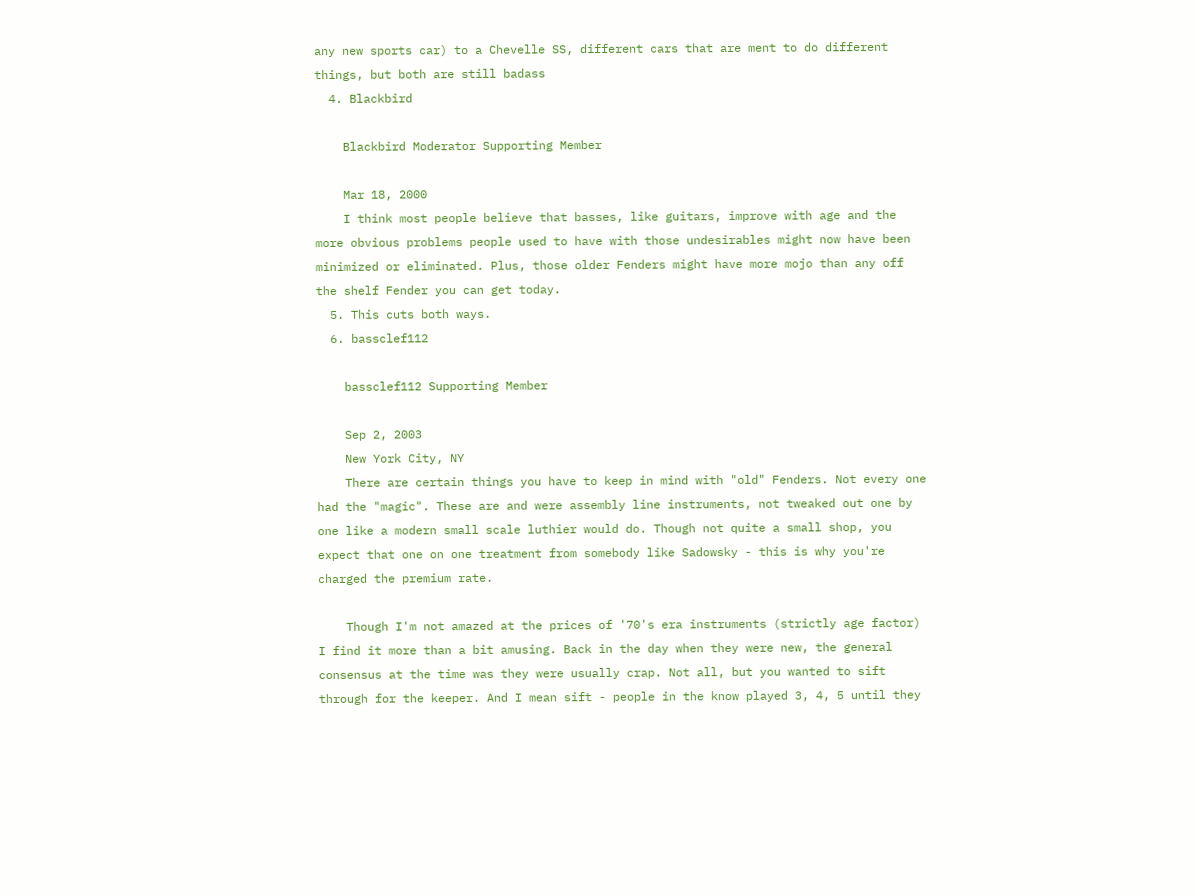any new sports car) to a Chevelle SS, different cars that are ment to do different things, but both are still badass
  4. Blackbird

    Blackbird Moderator Supporting Member

    Mar 18, 2000
    I think most people believe that basses, like guitars, improve with age and the more obvious problems people used to have with those undesirables might now have been minimized or eliminated. Plus, those older Fenders might have more mojo than any off the shelf Fender you can get today.
  5. This cuts both ways.
  6. bassclef112

    bassclef112 Supporting Member

    Sep 2, 2003
    New York City, NY
    There are certain things you have to keep in mind with "old" Fenders. Not every one had the "magic". These are and were assembly line instruments, not tweaked out one by one like a modern small scale luthier would do. Though not quite a small shop, you expect that one on one treatment from somebody like Sadowsky - this is why you're charged the premium rate.

    Though I'm not amazed at the prices of '70's era instruments (strictly age factor) I find it more than a bit amusing. Back in the day when they were new, the general consensus at the time was they were usually crap. Not all, but you wanted to sift through for the keeper. And I mean sift - people in the know played 3, 4, 5 until they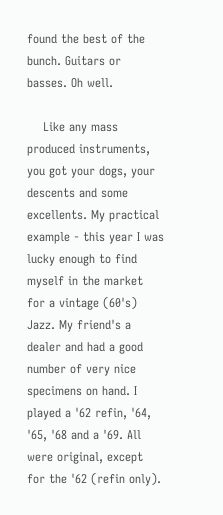found the best of the bunch. Guitars or basses. Oh well.

    Like any mass produced instruments, you got your dogs, your descents and some excellents. My practical example - this year I was lucky enough to find myself in the market for a vintage (60's) Jazz. My friend's a dealer and had a good number of very nice specimens on hand. I played a '62 refin, '64, '65, '68 and a '69. All were original, except for the '62 (refin only).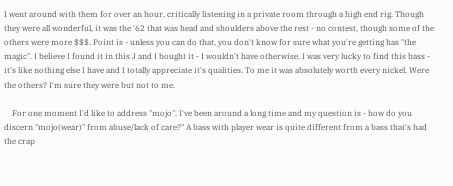I went around with them for over an hour, critically listening in a private room through a high end rig. Though they were all wonderful, it was the '62 that was head and shoulders above the rest - no contest, though some of the others were more $$$. Point is - unless you can do that, you don't know for sure what you're getting has "the magic". I believe I found it in this J and I bought it - I wouldn't have otherwise. I was very lucky to find this bass - it's like nothing else I have and I totally appreciate it's qualities. To me it was absolutely worth every nickel. Were the others? I'm sure they were but not to me.

    For one moment I'd like to address "mojo". I've been around a long time and my question is - how do you discern "mojo(wear)" from abuse/lack of care?" A bass with player wear is quite different from a bass that's had the crap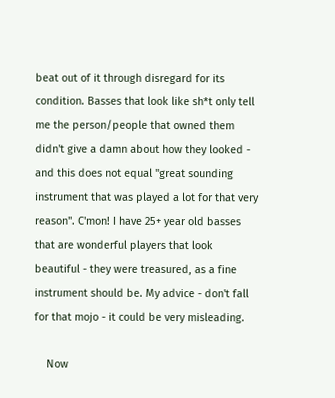beat out of it through disregard for its condition. Basses that look like sh*t only tell me the person/people that owned them didn't give a damn about how they looked - and this does not equal "great sounding instrument that was played a lot for that very reason". C'mon! I have 25+ year old basses that are wonderful players that look beautiful - they were treasured, as a fine instrument should be. My advice - don't fall for that mojo - it could be very misleading.

    Now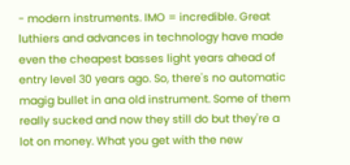- modern instruments. IMO = incredible. Great luthiers and advances in technology have made even the cheapest basses light years ahead of entry level 30 years ago. So, there's no automatic magig bullet in ana old instrument. Some of them really sucked and now they still do but they're a lot on money. What you get with the new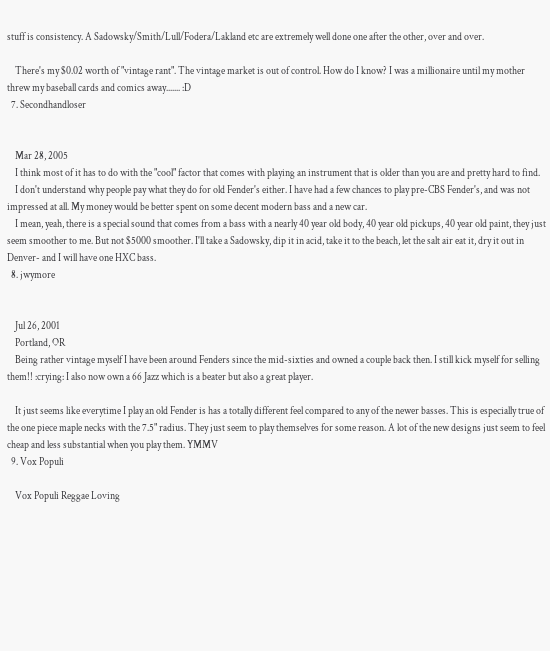stuff is consistency. A Sadowsky/Smith/Lull/Fodera/Lakland etc are extremely well done one after the other, over and over.

    There's my $0.02 worth of "vintage rant". The vintage market is out of control. How do I know? I was a millionaire until my mother threw my baseball cards and comics away....... :D
  7. Secondhandloser


    Mar 28, 2005
    I think most of it has to do with the "cool" factor that comes with playing an instrument that is older than you are and pretty hard to find.
    I don't understand why people pay what they do for old Fender's either. I have had a few chances to play pre-CBS Fender's, and was not impressed at all. My money would be better spent on some decent modern bass and a new car.
    I mean, yeah, there is a special sound that comes from a bass with a nearly 40 year old body, 40 year old pickups, 40 year old paint, they just seem smoother to me. But not $5000 smoother. I'll take a Sadowsky, dip it in acid, take it to the beach, let the salt air eat it, dry it out in Denver- and I will have one HXC bass.
  8. jwymore


    Jul 26, 2001
    Portland, OR
    Being rather vintage myself I have been around Fenders since the mid-sixties and owned a couple back then. I still kick myself for selling them!! :crying: I also now own a 66 Jazz which is a beater but also a great player.

    It just seems like everytime I play an old Fender is has a totally different feel compared to any of the newer basses. This is especially true of the one piece maple necks with the 7.5" radius. They just seem to play themselves for some reason. A lot of the new designs just seem to feel cheap and less substantial when you play them. YMMV
  9. Vox Populi

    Vox Populi Reggae Loving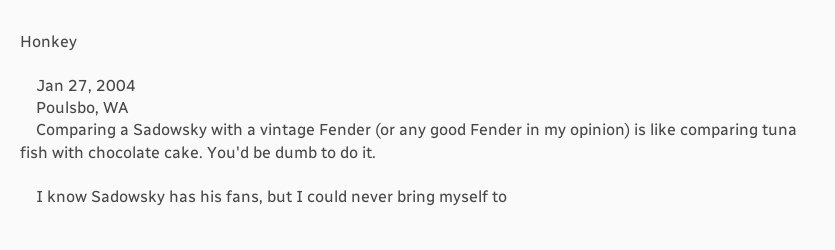Honkey

    Jan 27, 2004
    Poulsbo, WA
    Comparing a Sadowsky with a vintage Fender (or any good Fender in my opinion) is like comparing tuna fish with chocolate cake. You'd be dumb to do it.

    I know Sadowsky has his fans, but I could never bring myself to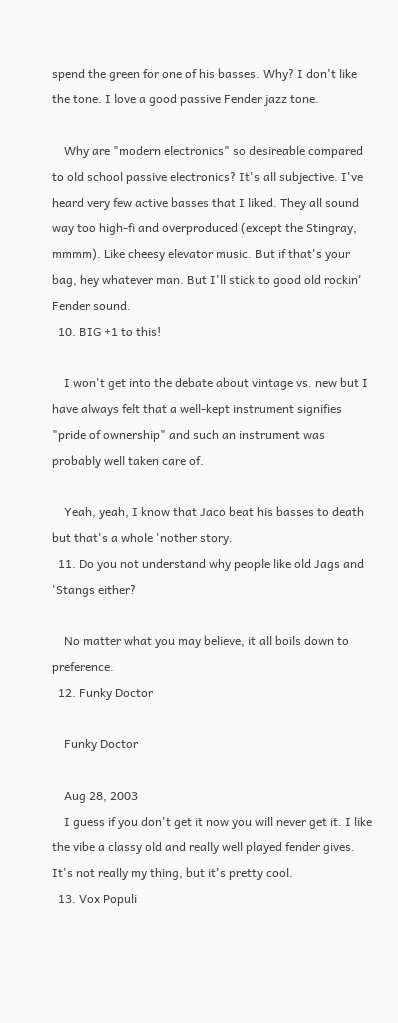spend the green for one of his basses. Why? I don't like the tone. I love a good passive Fender jazz tone.

    Why are "modern electronics" so desireable compared to old school passive electronics? It's all subjective. I've heard very few active basses that I liked. They all sound way too high-fi and overproduced (except the Stingray, mmmm). Like cheesy elevator music. But if that's your bag, hey whatever man. But I'll stick to good old rockin' Fender sound.
  10. BIG +1 to this!

    I won't get into the debate about vintage vs. new but I have always felt that a well-kept instrument signifies "pride of ownership" and such an instrument was probably well taken care of.

    Yeah, yeah, I know that Jaco beat his basses to death but that's a whole 'nother story.
  11. Do you not understand why people like old Jags and 'Stangs either?

    No matter what you may believe, it all boils down to preference.
  12. Funky Doctor

    Funky Doctor

    Aug 28, 2003
    I guess if you don't get it now you will never get it. I like the vibe a classy old and really well played fender gives. It's not really my thing, but it's pretty cool.
  13. Vox Populi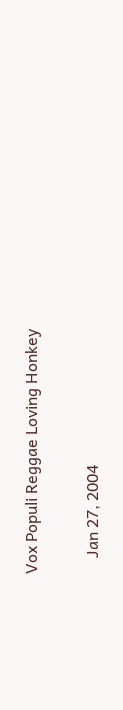Vox Populi Reggae Loving Honkey

    Jan 27, 2004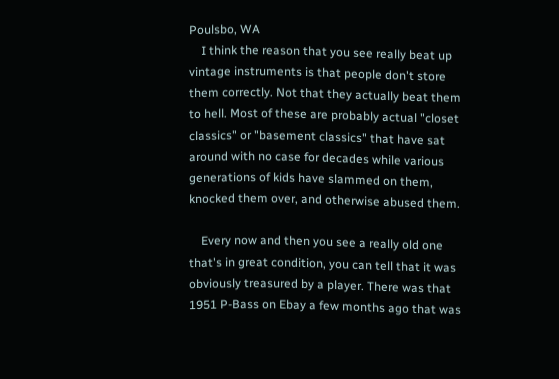Poulsbo, WA
    I think the reason that you see really beat up vintage instruments is that people don't store them correctly. Not that they actually beat them to hell. Most of these are probably actual "closet classics" or "basement classics" that have sat around with no case for decades while various generations of kids have slammed on them, knocked them over, and otherwise abused them.

    Every now and then you see a really old one that's in great condition, you can tell that it was obviously treasured by a player. There was that 1951 P-Bass on Ebay a few months ago that was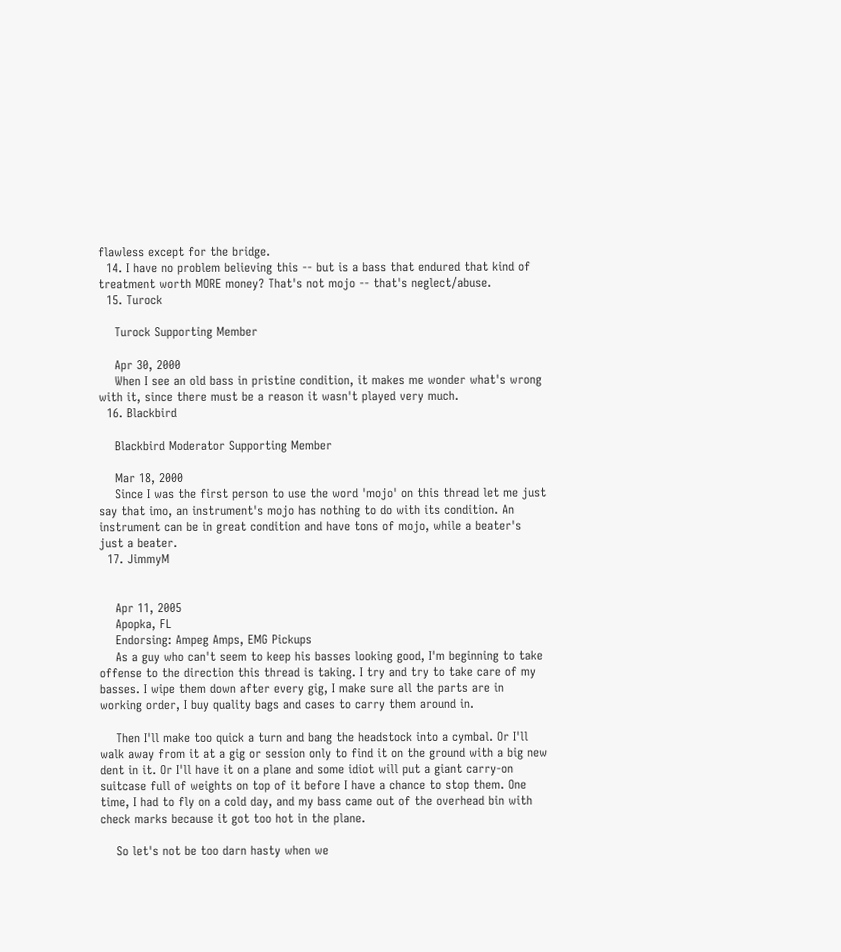flawless except for the bridge.
  14. I have no problem believing this -- but is a bass that endured that kind of treatment worth MORE money? That's not mojo -- that's neglect/abuse.
  15. Turock

    Turock Supporting Member

    Apr 30, 2000
    When I see an old bass in pristine condition, it makes me wonder what's wrong with it, since there must be a reason it wasn't played very much.
  16. Blackbird

    Blackbird Moderator Supporting Member

    Mar 18, 2000
    Since I was the first person to use the word 'mojo' on this thread let me just say that imo, an instrument's mojo has nothing to do with its condition. An instrument can be in great condition and have tons of mojo, while a beater's just a beater.
  17. JimmyM


    Apr 11, 2005
    Apopka, FL
    Endorsing: Ampeg Amps, EMG Pickups
    As a guy who can't seem to keep his basses looking good, I'm beginning to take offense to the direction this thread is taking. I try and try to take care of my basses. I wipe them down after every gig, I make sure all the parts are in working order, I buy quality bags and cases to carry them around in.

    Then I'll make too quick a turn and bang the headstock into a cymbal. Or I'll walk away from it at a gig or session only to find it on the ground with a big new dent in it. Or I'll have it on a plane and some idiot will put a giant carry-on suitcase full of weights on top of it before I have a chance to stop them. One time, I had to fly on a cold day, and my bass came out of the overhead bin with check marks because it got too hot in the plane.

    So let's not be too darn hasty when we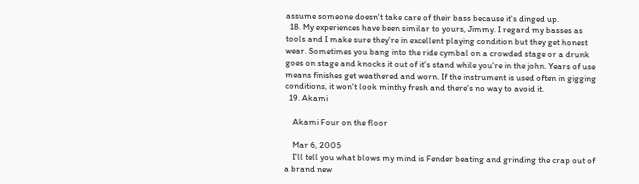assume someone doesn't take care of their bass because it's dinged up.
  18. My experiences have been similar to yours, Jimmy. I regard my basses as tools and I make sure they're in excellent playing condition but they get honest wear. Sometimes you bang into the ride cymbal on a crowded stage or a drunk goes on stage and knocks it out of it's stand while you're in the john. Years of use means finishes get weathered and worn. If the instrument is used often in gigging conditions, it won't look minthy fresh and there's no way to avoid it.
  19. Akami

    Akami Four on the floor

    Mar 6, 2005
    I'll tell you what blows my mind is Fender beating and grinding the crap out of a brand new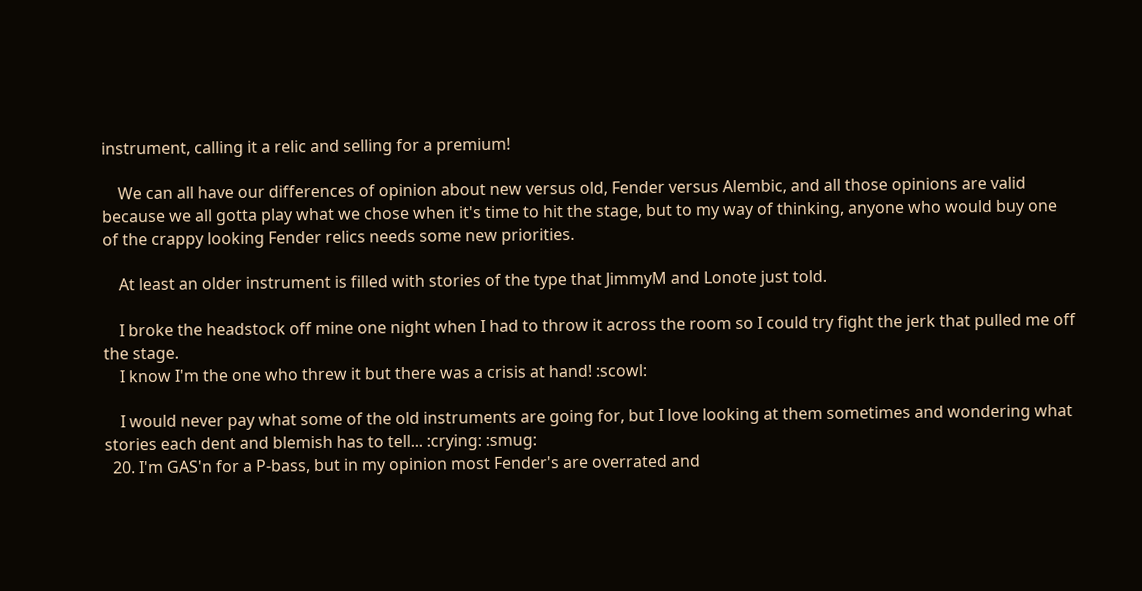instrument, calling it a relic and selling for a premium!

    We can all have our differences of opinion about new versus old, Fender versus Alembic, and all those opinions are valid because we all gotta play what we chose when it's time to hit the stage, but to my way of thinking, anyone who would buy one of the crappy looking Fender relics needs some new priorities.

    At least an older instrument is filled with stories of the type that JimmyM and Lonote just told.

    I broke the headstock off mine one night when I had to throw it across the room so I could try fight the jerk that pulled me off the stage.
    I know I'm the one who threw it but there was a crisis at hand! :scowl:

    I would never pay what some of the old instruments are going for, but I love looking at them sometimes and wondering what stories each dent and blemish has to tell... :crying: :smug:
  20. I'm GAS'n for a P-bass, but in my opinion most Fender's are overrated and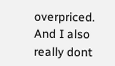overpriced. And I also really dont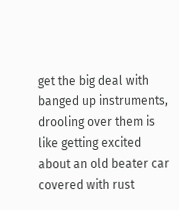get the big deal with banged up instruments, drooling over them is like getting excited about an old beater car covered with rust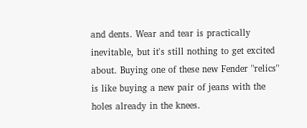and dents. Wear and tear is practically inevitable, but it's still nothing to get excited about. Buying one of these new Fender "relics" is like buying a new pair of jeans with the holes already in the knees.